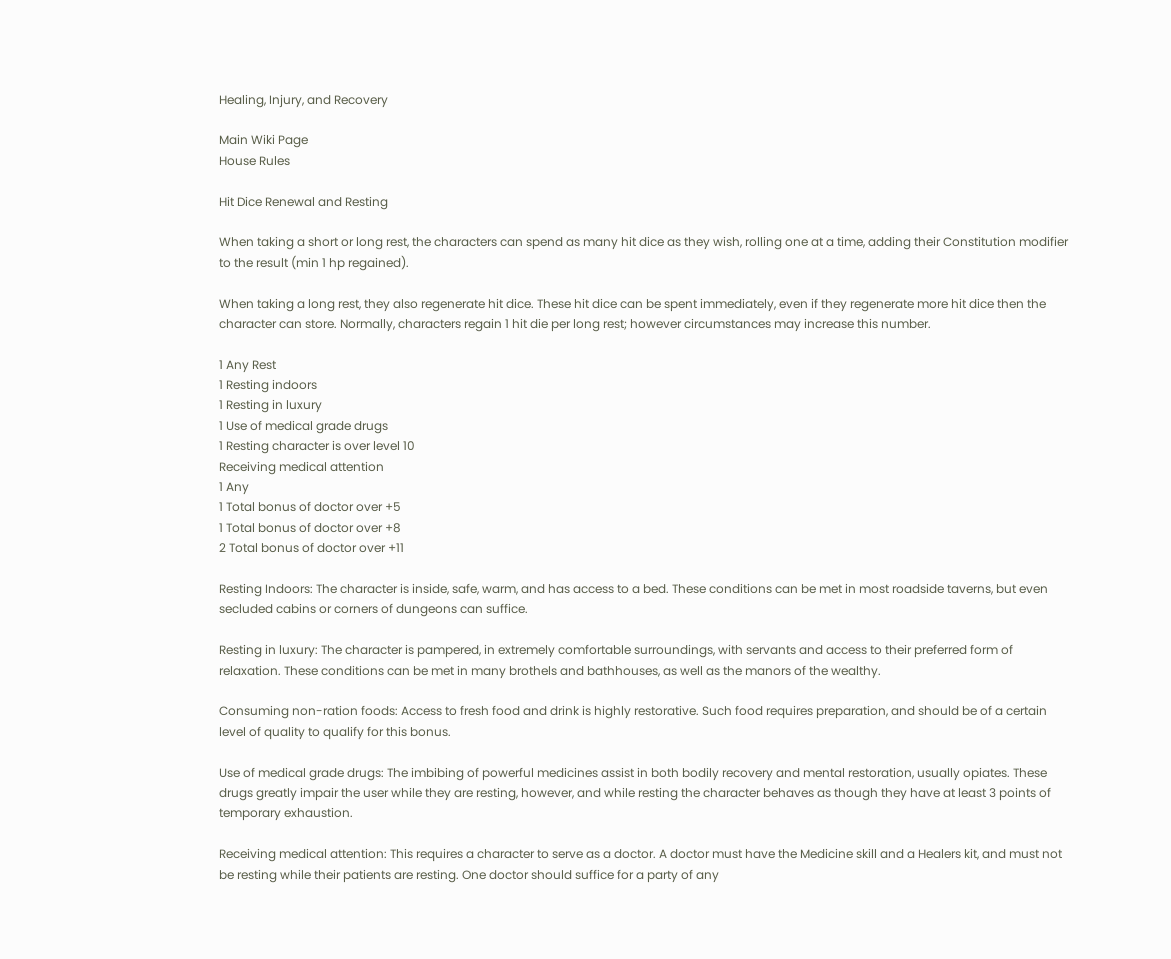Healing, Injury, and Recovery

Main Wiki Page
House Rules

Hit Dice Renewal and Resting

When taking a short or long rest, the characters can spend as many hit dice as they wish, rolling one at a time, adding their Constitution modifier to the result (min 1 hp regained).

When taking a long rest, they also regenerate hit dice. These hit dice can be spent immediately, even if they regenerate more hit dice then the character can store. Normally, characters regain 1 hit die per long rest; however circumstances may increase this number.

1 Any Rest
1 Resting indoors
1 Resting in luxury
1 Use of medical grade drugs
1 Resting character is over level 10
Receiving medical attention
1 Any
1 Total bonus of doctor over +5
1 Total bonus of doctor over +8
2 Total bonus of doctor over +11

Resting Indoors: The character is inside, safe, warm, and has access to a bed. These conditions can be met in most roadside taverns, but even secluded cabins or corners of dungeons can suffice.

Resting in luxury: The character is pampered, in extremely comfortable surroundings, with servants and access to their preferred form of relaxation. These conditions can be met in many brothels and bathhouses, as well as the manors of the wealthy.

Consuming non-ration foods: Access to fresh food and drink is highly restorative. Such food requires preparation, and should be of a certain level of quality to qualify for this bonus.

Use of medical grade drugs: The imbibing of powerful medicines assist in both bodily recovery and mental restoration, usually opiates. These drugs greatly impair the user while they are resting, however, and while resting the character behaves as though they have at least 3 points of temporary exhaustion.

Receiving medical attention: This requires a character to serve as a doctor. A doctor must have the Medicine skill and a Healers kit, and must not be resting while their patients are resting. One doctor should suffice for a party of any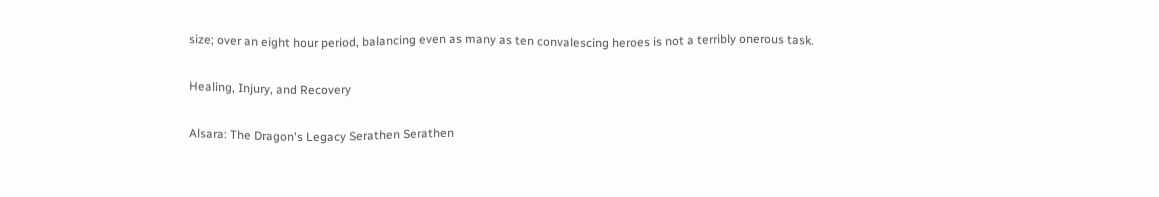size; over an eight hour period, balancing even as many as ten convalescing heroes is not a terribly onerous task.

Healing, Injury, and Recovery

Alsara: The Dragon's Legacy Serathen Serathen